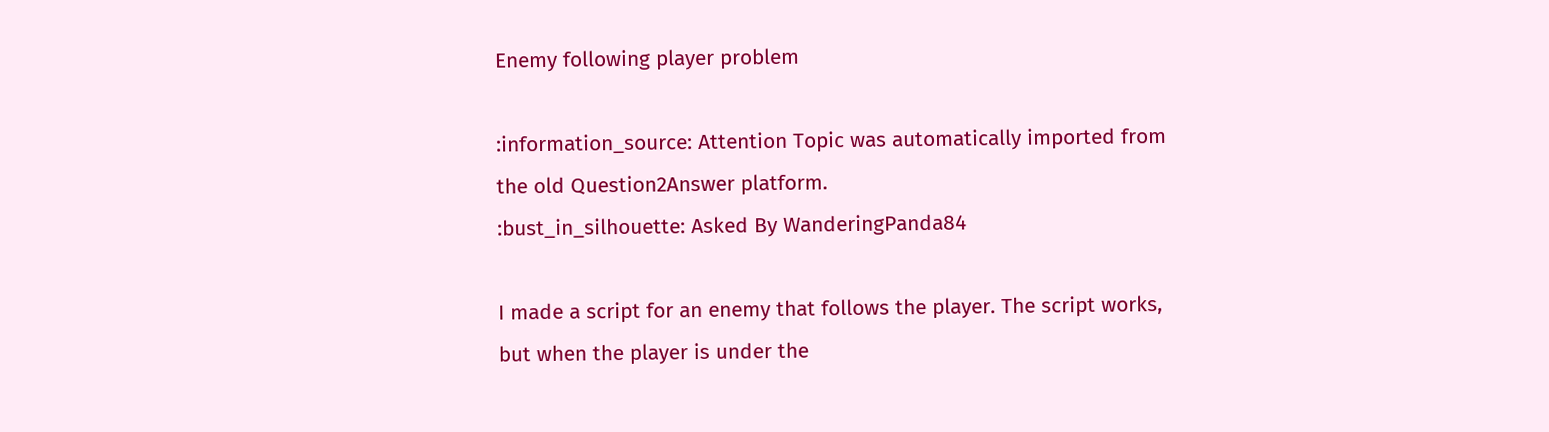Enemy following player problem

:information_source: Attention Topic was automatically imported from the old Question2Answer platform.
:bust_in_silhouette: Asked By WanderingPanda84

I made a script for an enemy that follows the player. The script works, but when the player is under the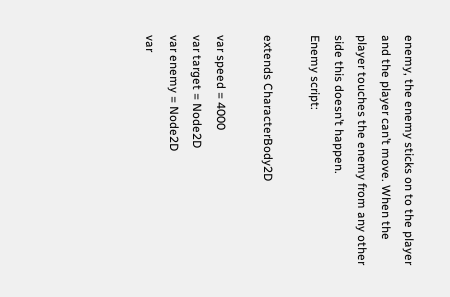enemy, the enemy sticks on to the player and the player can’t move. When the player touches the enemy from any other side this doesn’t happen.
Enemy script:

extends CharacterBody2D

var speed = 4000
var target = Node2D
var enemy = Node2D
var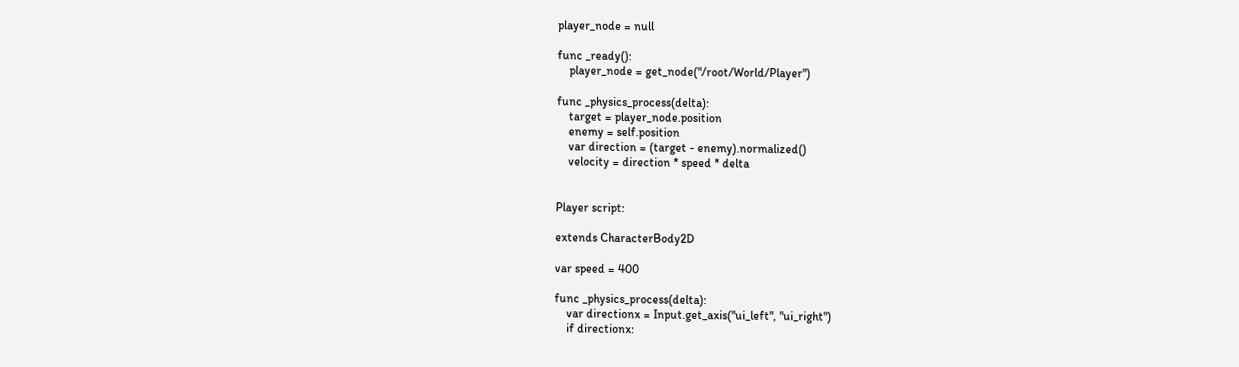player_node = null

func _ready():
    player_node = get_node("/root/World/Player")

func _physics_process(delta):
    target = player_node.position
    enemy = self.position
    var direction = (target - enemy).normalized()
    velocity = direction * speed * delta


Player script:

extends CharacterBody2D

var speed = 400

func _physics_process(delta):
    var directionx = Input.get_axis("ui_left", "ui_right")
    if directionx: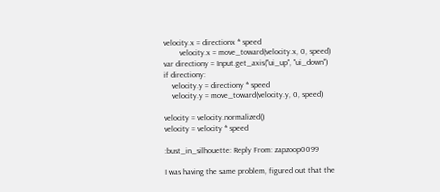velocity.x = directionx * speed
        velocity.x = move_toward(velocity.x, 0, speed)
var directiony = Input.get_axis("ui_up", "ui_down")
if directiony:
    velocity.y = directiony * speed
    velocity.y = move_toward(velocity.y, 0, speed)

velocity = velocity.normalized()
velocity = velocity * speed

:bust_in_silhouette: Reply From: zapzoop0099

I was having the same problem, figured out that the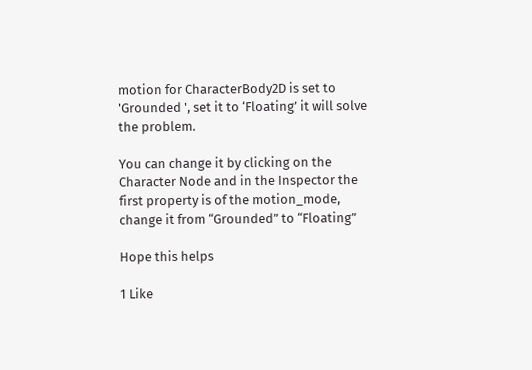motion for CharacterBody2D is set to 'Grounded ', set it to ‘Floating’ it will solve the problem.

You can change it by clicking on the Character Node and in the Inspector the first property is of the motion_mode, change it from “Grounded” to “Floating”

Hope this helps

1 Like